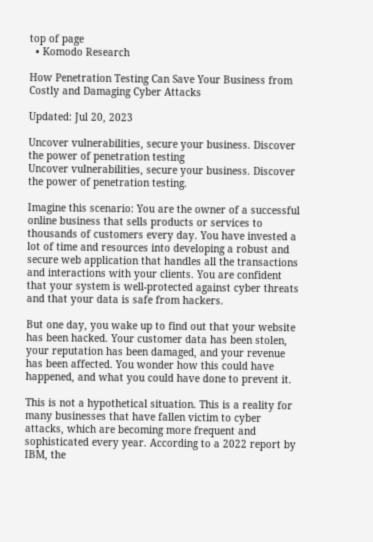top of page
  • Komodo Research

How Penetration Testing Can Save Your Business from Costly and Damaging Cyber Attacks

Updated: Jul 20, 2023

Uncover vulnerabilities, secure your business. Discover the power of penetration testing
Uncover vulnerabilities, secure your business. Discover the power of penetration testing.

Imagine this scenario: You are the owner of a successful online business that sells products or services to thousands of customers every day. You have invested a lot of time and resources into developing a robust and secure web application that handles all the transactions and interactions with your clients. You are confident that your system is well-protected against cyber threats and that your data is safe from hackers.

But one day, you wake up to find out that your website has been hacked. Your customer data has been stolen, your reputation has been damaged, and your revenue has been affected. You wonder how this could have happened, and what you could have done to prevent it.

This is not a hypothetical situation. This is a reality for many businesses that have fallen victim to cyber attacks, which are becoming more frequent and sophisticated every year. According to a 2022 report by IBM, the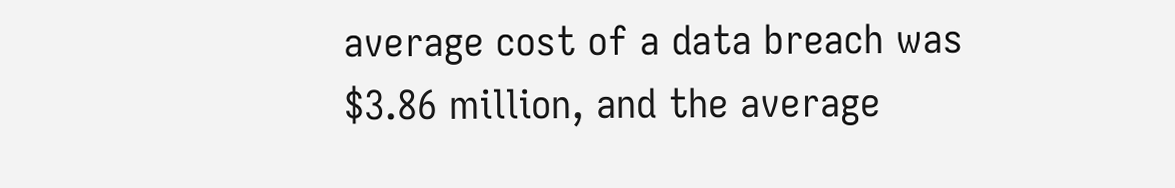average cost of a data breach was $3.86 million, and the average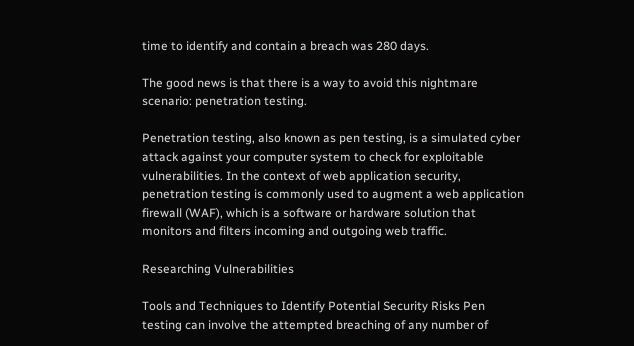time to identify and contain a breach was 280 days.

The good news is that there is a way to avoid this nightmare scenario: penetration testing.

Penetration testing, also known as pen testing, is a simulated cyber attack against your computer system to check for exploitable vulnerabilities. In the context of web application security, penetration testing is commonly used to augment a web application firewall (WAF), which is a software or hardware solution that monitors and filters incoming and outgoing web traffic.

Researching Vulnerabilities

Tools and Techniques to Identify Potential Security Risks Pen testing can involve the attempted breaching of any number of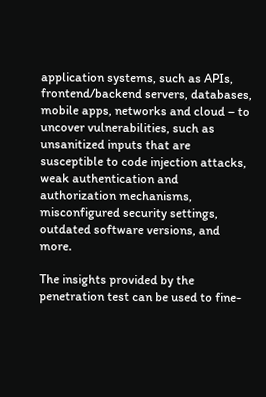application systems, such as APIs, frontend/backend servers, databases, mobile apps, networks and cloud – to uncover vulnerabilities, such as unsanitized inputs that are susceptible to code injection attacks, weak authentication and authorization mechanisms, misconfigured security settings, outdated software versions, and more.

The insights provided by the penetration test can be used to fine-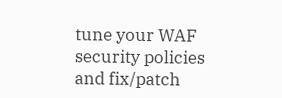tune your WAF security policies and fix/patch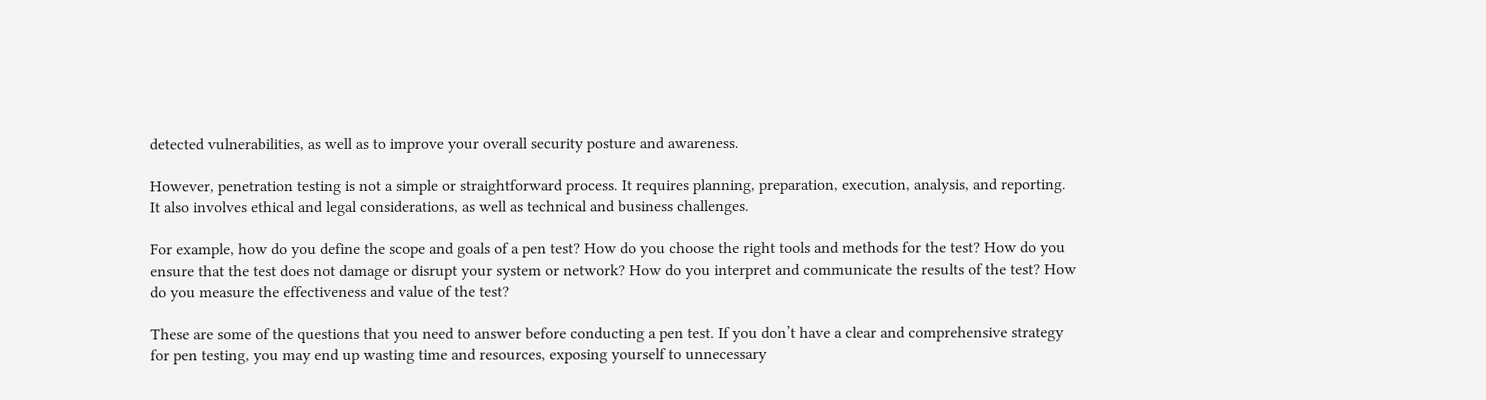detected vulnerabilities, as well as to improve your overall security posture and awareness.

However, penetration testing is not a simple or straightforward process. It requires planning, preparation, execution, analysis, and reporting. It also involves ethical and legal considerations, as well as technical and business challenges.

For example, how do you define the scope and goals of a pen test? How do you choose the right tools and methods for the test? How do you ensure that the test does not damage or disrupt your system or network? How do you interpret and communicate the results of the test? How do you measure the effectiveness and value of the test?

These are some of the questions that you need to answer before conducting a pen test. If you don’t have a clear and comprehensive strategy for pen testing, you may end up wasting time and resources, exposing yourself to unnecessary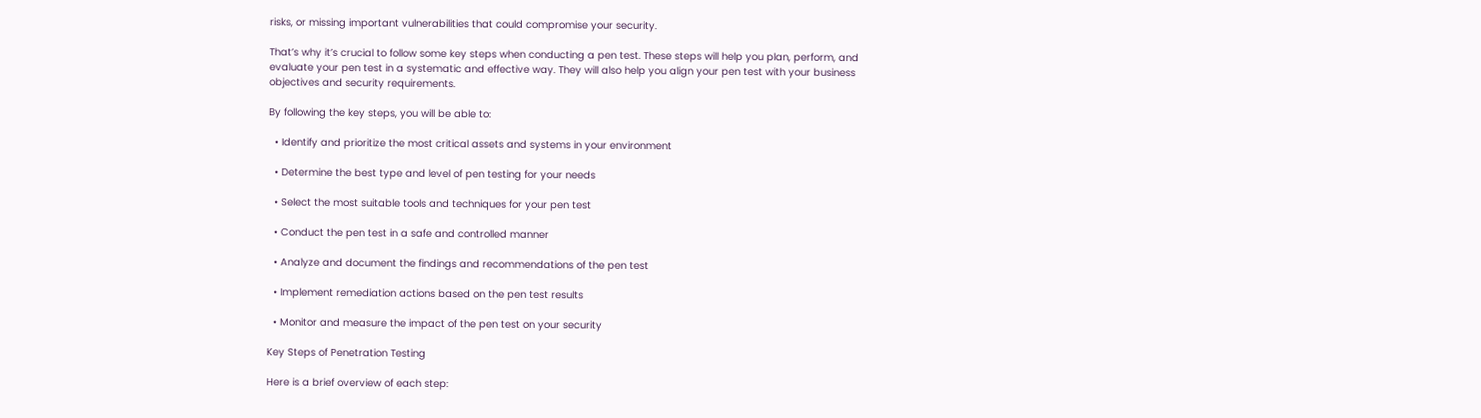risks, or missing important vulnerabilities that could compromise your security.

That’s why it’s crucial to follow some key steps when conducting a pen test. These steps will help you plan, perform, and evaluate your pen test in a systematic and effective way. They will also help you align your pen test with your business objectives and security requirements.

By following the key steps, you will be able to:

  • Identify and prioritize the most critical assets and systems in your environment

  • Determine the best type and level of pen testing for your needs

  • Select the most suitable tools and techniques for your pen test

  • Conduct the pen test in a safe and controlled manner

  • Analyze and document the findings and recommendations of the pen test

  • Implement remediation actions based on the pen test results

  • Monitor and measure the impact of the pen test on your security

Key Steps of Penetration Testing

Here is a brief overview of each step: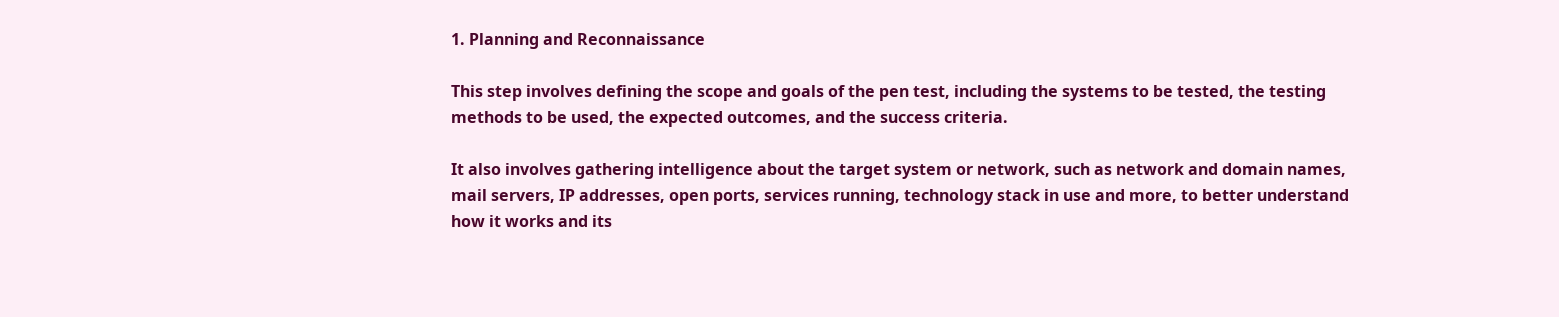1. Planning and Reconnaissance

This step involves defining the scope and goals of the pen test, including the systems to be tested, the testing methods to be used, the expected outcomes, and the success criteria.

It also involves gathering intelligence about the target system or network, such as network and domain names, mail servers, IP addresses, open ports, services running, technology stack in use and more, to better understand how it works and its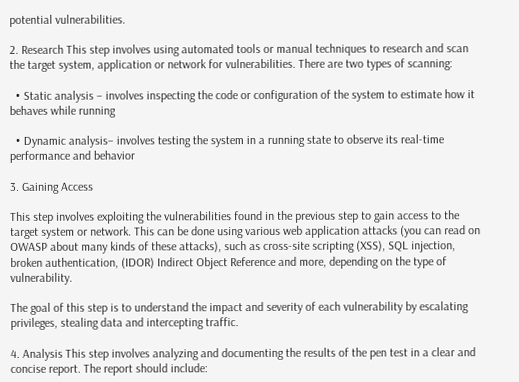potential vulnerabilities.

2. Research This step involves using automated tools or manual techniques to research and scan the target system, application or network for vulnerabilities. There are two types of scanning:

  • Static analysis – involves inspecting the code or configuration of the system to estimate how it behaves while running

  • Dynamic analysis– involves testing the system in a running state to observe its real-time performance and behavior

3. Gaining Access

This step involves exploiting the vulnerabilities found in the previous step to gain access to the target system or network. This can be done using various web application attacks (you can read on OWASP about many kinds of these attacks), such as cross-site scripting (XSS), SQL injection, broken authentication, (IDOR) Indirect Object Reference and more, depending on the type of vulnerability.

The goal of this step is to understand the impact and severity of each vulnerability by escalating privileges, stealing data and intercepting traffic.

4. Analysis This step involves analyzing and documenting the results of the pen test in a clear and concise report. The report should include: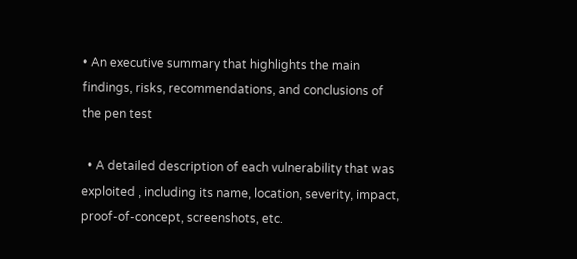• An executive summary that highlights the main findings, risks, recommendations, and conclusions of the pen test

  • A detailed description of each vulnerability that was exploited , including its name, location, severity, impact, proof-of-concept, screenshots, etc.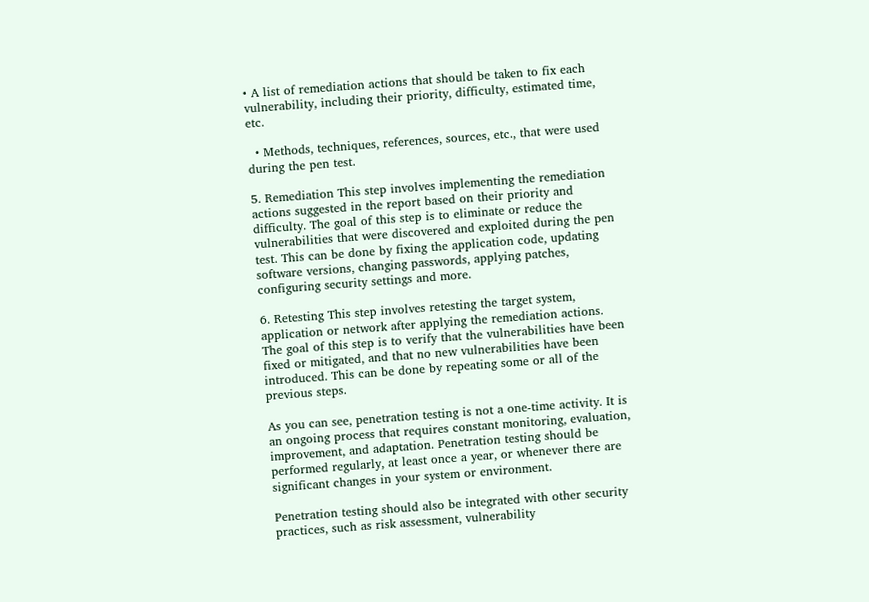• A list of remediation actions that should be taken to fix each vulnerability, including their priority, difficulty, estimated time, etc.

  • Methods, techniques, references, sources, etc., that were used during the pen test.

5. Remediation This step involves implementing the remediation actions suggested in the report based on their priority and difficulty. The goal of this step is to eliminate or reduce the vulnerabilities that were discovered and exploited during the pen test. This can be done by fixing the application code, updating software versions, changing passwords, applying patches, configuring security settings and more.

6. Retesting This step involves retesting the target system, application or network after applying the remediation actions. The goal of this step is to verify that the vulnerabilities have been fixed or mitigated, and that no new vulnerabilities have been introduced. This can be done by repeating some or all of the previous steps.

As you can see, penetration testing is not a one-time activity. It is an ongoing process that requires constant monitoring, evaluation, improvement, and adaptation. Penetration testing should be performed regularly, at least once a year, or whenever there are significant changes in your system or environment.

Penetration testing should also be integrated with other security practices, such as risk assessment, vulnerability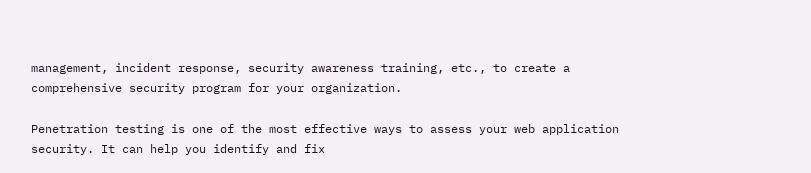management, incident response, security awareness training, etc., to create a comprehensive security program for your organization.

Penetration testing is one of the most effective ways to assess your web application security. It can help you identify and fix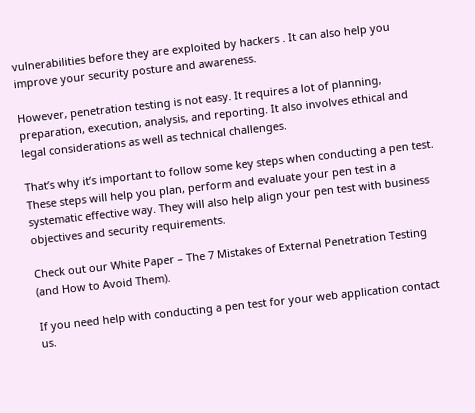vulnerabilities before they are exploited by hackers . It can also help you improve your security posture and awareness.

However, penetration testing is not easy. It requires a lot of planning, preparation, execution, analysis, and reporting. It also involves ethical and legal considerations as well as technical challenges.

That’s why it’s important to follow some key steps when conducting a pen test. These steps will help you plan, perform and evaluate your pen test in a systematic effective way. They will also help align your pen test with business objectives and security requirements.

Check out our White Paper – The 7 Mistakes of External Penetration Testing (and How to Avoid Them).

If you need help with conducting a pen test for your web application contact us.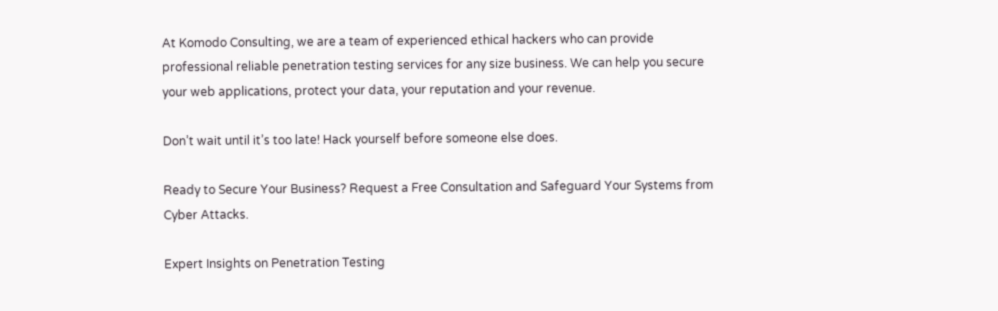At Komodo Consulting, we are a team of experienced ethical hackers who can provide professional reliable penetration testing services for any size business. We can help you secure your web applications, protect your data, your reputation and your revenue.

Don’t wait until it’s too late! Hack yourself before someone else does.

Ready to Secure Your Business? Request a Free Consultation and Safeguard Your Systems from Cyber Attacks.

Expert Insights on Penetration Testing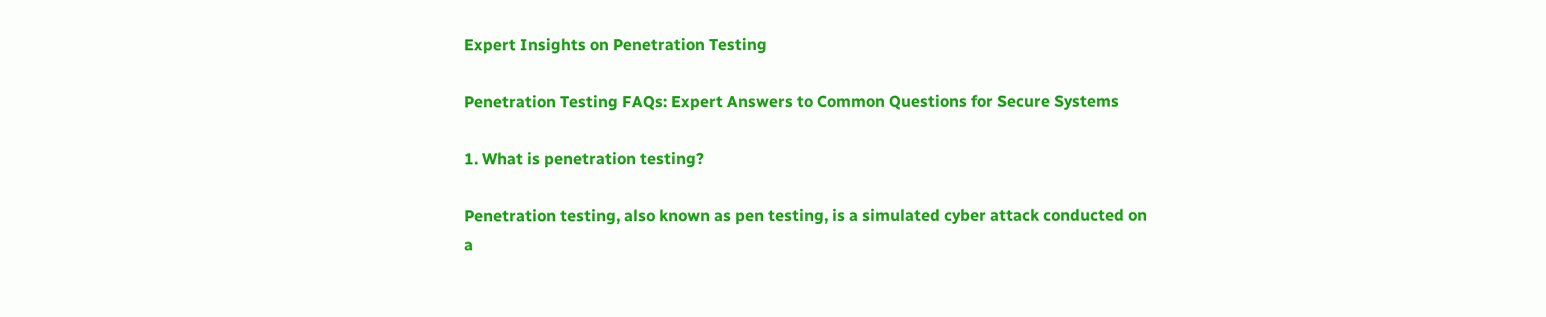Expert Insights on Penetration Testing

Penetration Testing FAQs: Expert Answers to Common Questions for Secure Systems

1. What is penetration testing?

Penetration testing, also known as pen testing, is a simulated cyber attack conducted on a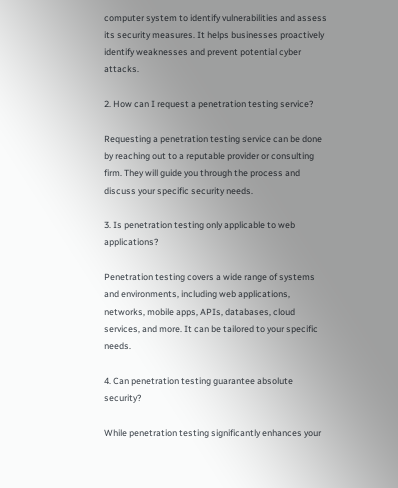computer system to identify vulnerabilities and assess its security measures. It helps businesses proactively identify weaknesses and prevent potential cyber attacks.

2. How can I request a penetration testing service?

Requesting a penetration testing service can be done by reaching out to a reputable provider or consulting firm. They will guide you through the process and discuss your specific security needs.

3. Is penetration testing only applicable to web applications?

Penetration testing covers a wide range of systems and environments, including web applications, networks, mobile apps, APIs, databases, cloud services, and more. It can be tailored to your specific needs.

4. Can penetration testing guarantee absolute security?

While penetration testing significantly enhances your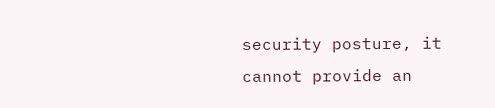security posture, it cannot provide an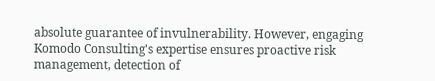absolute guarantee of invulnerability. However, engaging Komodo Consulting's expertise ensures proactive risk management, detection of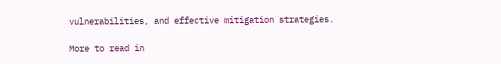vulnerabilities, and effective mitigation strategies.

More to read in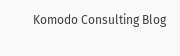Komodo Consulting Blog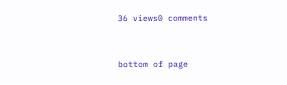36 views0 comments


bottom of page